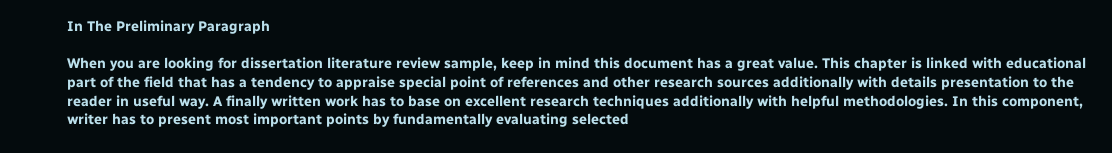In The Preliminary Paragraph

When you are looking for dissertation literature review sample, keep in mind this document has a great value. This chapter is linked with educational part of the field that has a tendency to appraise special point of references and other research sources additionally with details presentation to the reader in useful way. A finally written work has to base on excellent research techniques additionally with helpful methodologies. In this component, writer has to present most important points by fundamentally evaluating selected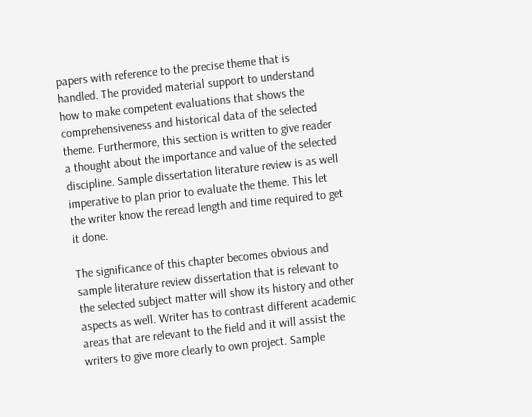papers with reference to the precise theme that is handled. The provided material support to understand how to make competent evaluations that shows the comprehensiveness and historical data of the selected theme. Furthermore, this section is written to give reader a thought about the importance and value of the selected discipline. Sample dissertation literature review is as well imperative to plan prior to evaluate the theme. This let the writer know the reread length and time required to get it done.

The significance of this chapter becomes obvious and sample literature review dissertation that is relevant to the selected subject matter will show its history and other aspects as well. Writer has to contrast different academic areas that are relevant to the field and it will assist the writers to give more clearly to own project. Sample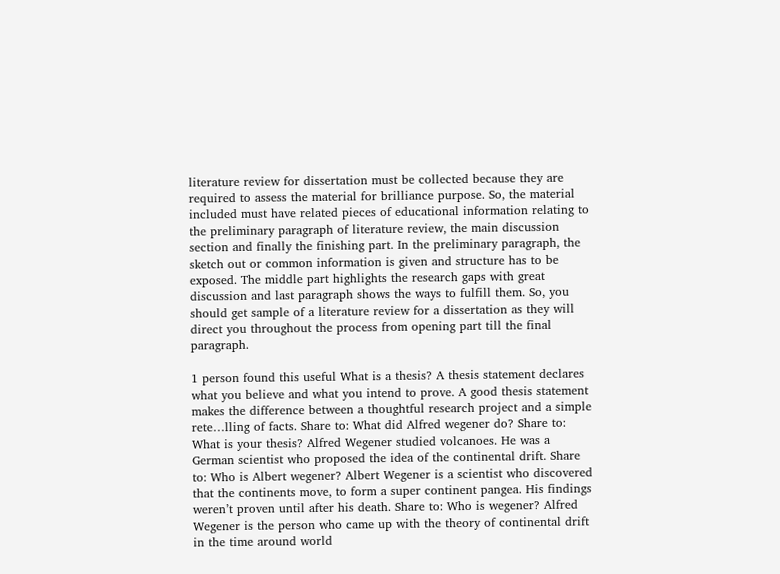literature review for dissertation must be collected because they are required to assess the material for brilliance purpose. So, the material included must have related pieces of educational information relating to the preliminary paragraph of literature review, the main discussion section and finally the finishing part. In the preliminary paragraph, the sketch out or common information is given and structure has to be exposed. The middle part highlights the research gaps with great discussion and last paragraph shows the ways to fulfill them. So, you should get sample of a literature review for a dissertation as they will direct you throughout the process from opening part till the final paragraph.

1 person found this useful What is a thesis? A thesis statement declares what you believe and what you intend to prove. A good thesis statement makes the difference between a thoughtful research project and a simple rete…lling of facts. Share to: What did Alfred wegener do? Share to: What is your thesis? Alfred Wegener studied volcanoes. He was a German scientist who proposed the idea of the continental drift. Share to: Who is Albert wegener? Albert Wegener is a scientist who discovered that the continents move, to form a super continent pangea. His findings weren’t proven until after his death. Share to: Who is wegener? Alfred Wegener is the person who came up with the theory of continental drift in the time around world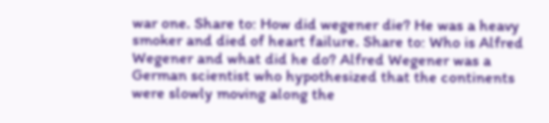war one. Share to: How did wegener die? He was a heavy smoker and died of heart failure. Share to: Who is Alfred Wegener and what did he do? Alfred Wegener was a German scientist who hypothesized that the continents were slowly moving along the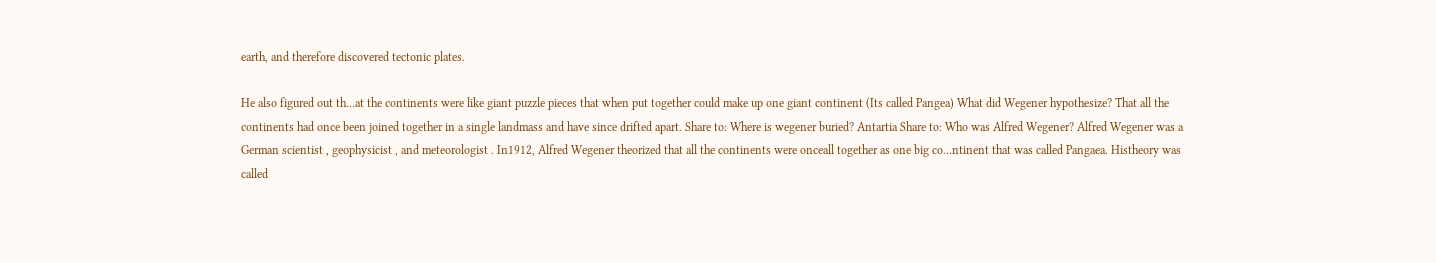earth, and therefore discovered tectonic plates.

He also figured out th…at the continents were like giant puzzle pieces that when put together could make up one giant continent (Its called Pangea) What did Wegener hypothesize? That all the continents had once been joined together in a single landmass and have since drifted apart. Share to: Where is wegener buried? Antartia Share to: Who was Alfred Wegener? Alfred Wegener was a German scientist , geophysicist , and meteorologist . In1912, Alfred Wegener theorized that all the continents were onceall together as one big co…ntinent that was called Pangaea. Histheory was called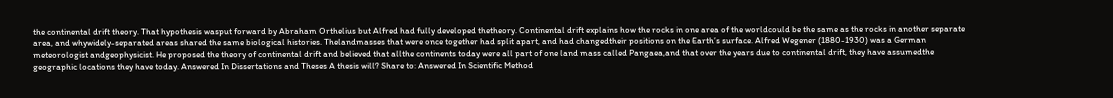the continental drift theory. That hypothesis wasput forward by Abraham Orthelius but Alfred had fully developed thetheory. Continental drift explains how the rocks in one area of the worldcould be the same as the rocks in another separate area, and whywidely-separated areas shared the same biological histories. Thelandmasses that were once together had split apart, and had changedtheir positions on the Earth’s surface. Alfred Wegener (1880-1930) was a German meteorologist andgeophysicist. He proposed the theory of continental drift and believed that allthe continents today were all part of one land mass called Pangaea,and that over the years due to continental drift, they have assumedthe geographic locations they have today. Answered In Dissertations and Theses A thesis will? Share to: Answered In Scientific Method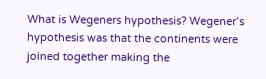What is Wegeners hypothesis? Wegener’s hypothesis was that the continents were joined together making the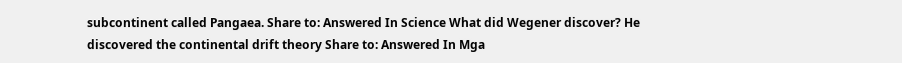subcontinent called Pangaea. Share to: Answered In Science What did Wegener discover? He discovered the continental drift theory Share to: Answered In Mga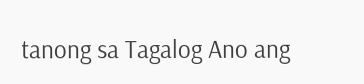tanong sa Tagalog Ano ang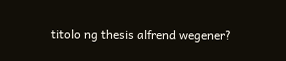titolo ng thesis alfrend wegener?